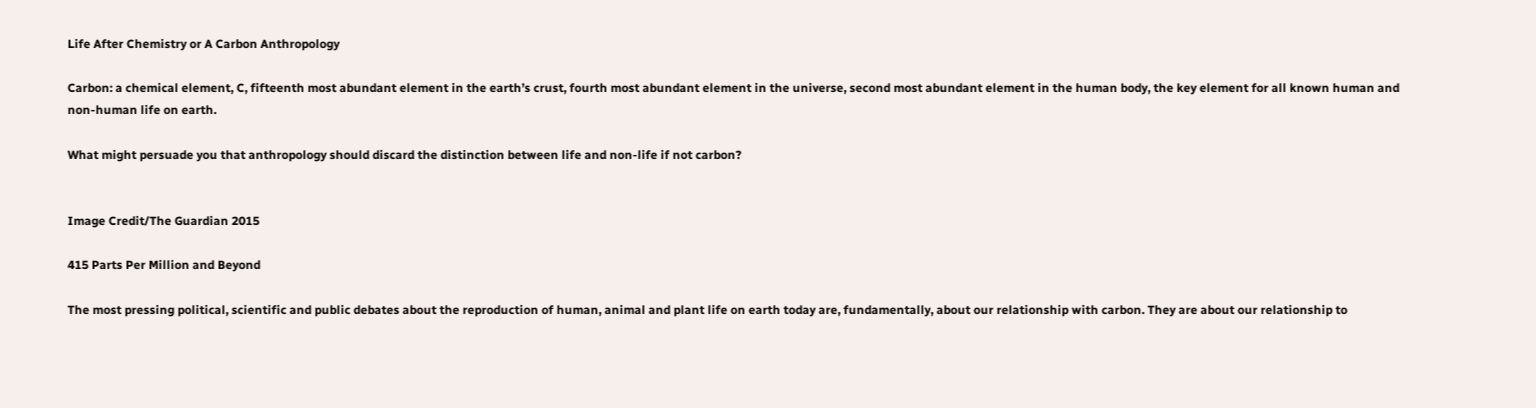Life After Chemistry or A Carbon Anthropology

Carbon: a chemical element, C, fifteenth most abundant element in the earth’s crust, fourth most abundant element in the universe, second most abundant element in the human body, the key element for all known human and non-human life on earth.

What might persuade you that anthropology should discard the distinction between life and non-life if not carbon?


Image Credit/The Guardian 2015

415 Parts Per Million and Beyond

The most pressing political, scientific and public debates about the reproduction of human, animal and plant life on earth today are, fundamentally, about our relationship with carbon. They are about our relationship to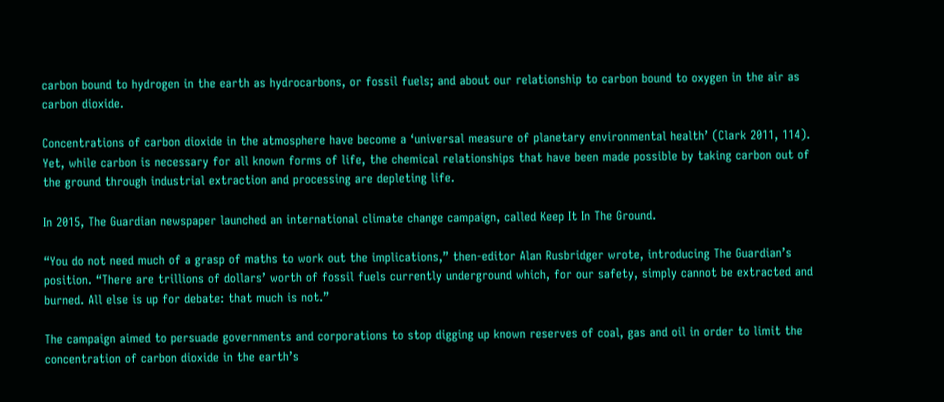carbon bound to hydrogen in the earth as hydrocarbons, or fossil fuels; and about our relationship to carbon bound to oxygen in the air as carbon dioxide.

Concentrations of carbon dioxide in the atmosphere have become a ‘universal measure of planetary environmental health’ (Clark 2011, 114). Yet, while carbon is necessary for all known forms of life, the chemical relationships that have been made possible by taking carbon out of the ground through industrial extraction and processing are depleting life.

In 2015, The Guardian newspaper launched an international climate change campaign, called Keep It In The Ground.

“You do not need much of a grasp of maths to work out the implications,” then-editor Alan Rusbridger wrote, introducing The Guardian’s position. “There are trillions of dollars’ worth of fossil fuels currently underground which, for our safety, simply cannot be extracted and burned. All else is up for debate: that much is not.”

The campaign aimed to persuade governments and corporations to stop digging up known reserves of coal, gas and oil in order to limit the concentration of carbon dioxide in the earth’s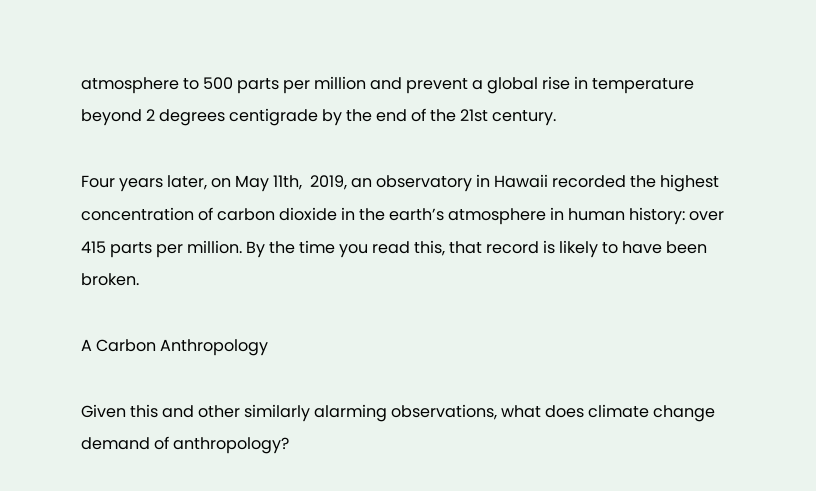atmosphere to 500 parts per million and prevent a global rise in temperature beyond 2 degrees centigrade by the end of the 21st century.

Four years later, on May 11th,  2019, an observatory in Hawaii recorded the highest concentration of carbon dioxide in the earth’s atmosphere in human history: over 415 parts per million. By the time you read this, that record is likely to have been broken.

A Carbon Anthropology

Given this and other similarly alarming observations, what does climate change demand of anthropology?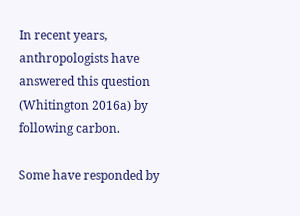In recent years, anthropologists have answered this question (Whitington 2016a) by following carbon.

Some have responded by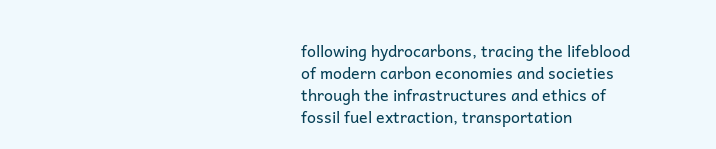following hydrocarbons, tracing the lifeblood of modern carbon economies and societies through the infrastructures and ethics of fossil fuel extraction, transportation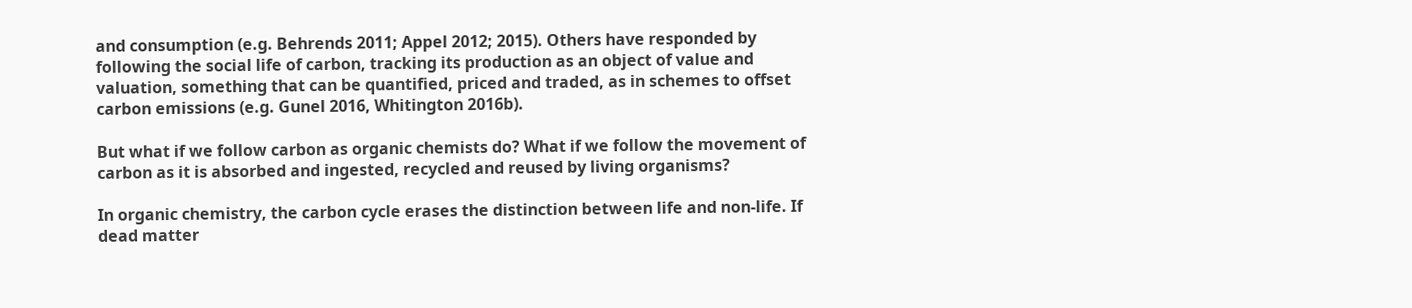and consumption (e.g. Behrends 2011; Appel 2012; 2015). Others have responded by following the social life of carbon, tracking its production as an object of value and valuation, something that can be quantified, priced and traded, as in schemes to offset carbon emissions (e.g. Gunel 2016, Whitington 2016b).

But what if we follow carbon as organic chemists do? What if we follow the movement of carbon as it is absorbed and ingested, recycled and reused by living organisms?

In organic chemistry, the carbon cycle erases the distinction between life and non-life. If dead matter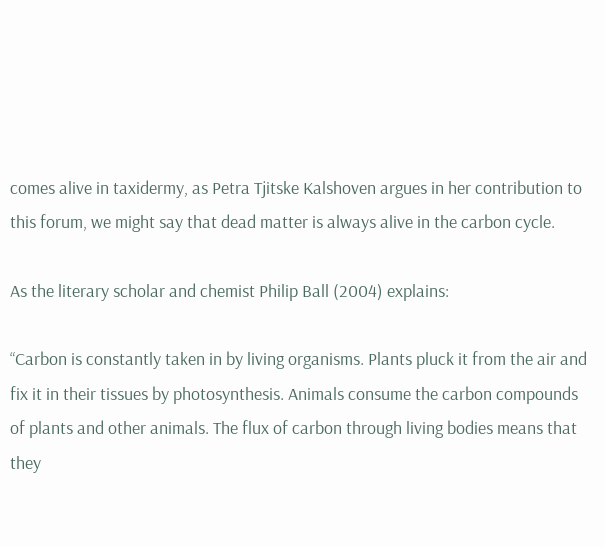comes alive in taxidermy, as Petra Tjitske Kalshoven argues in her contribution to this forum, we might say that dead matter is always alive in the carbon cycle.

As the literary scholar and chemist Philip Ball (2004) explains:

“Carbon is constantly taken in by living organisms. Plants pluck it from the air and fix it in their tissues by photosynthesis. Animals consume the carbon compounds of plants and other animals. The flux of carbon through living bodies means that they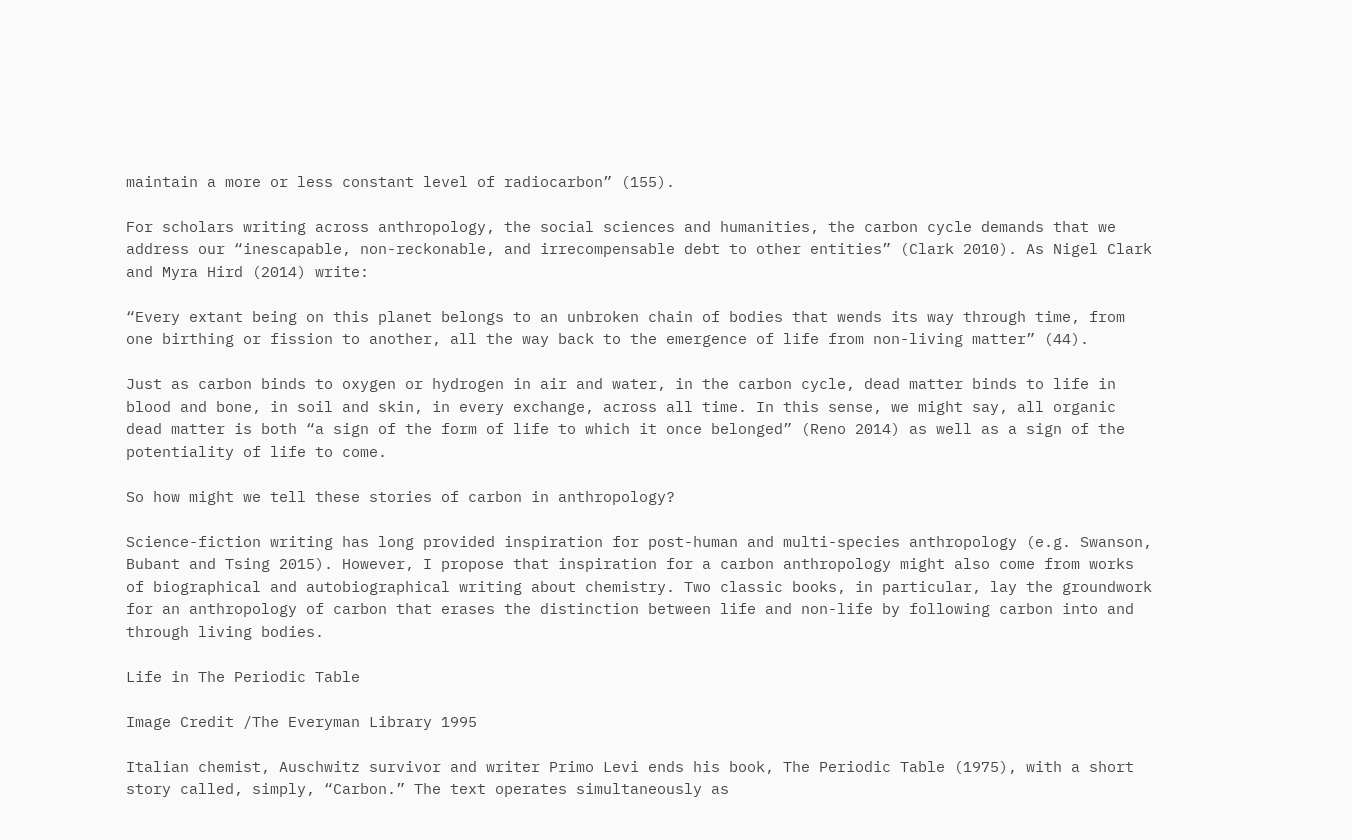maintain a more or less constant level of radiocarbon” (155).

For scholars writing across anthropology, the social sciences and humanities, the carbon cycle demands that we address our “inescapable, non-reckonable, and irrecompensable debt to other entities” (Clark 2010). As Nigel Clark and Myra Hird (2014) write:

“Every extant being on this planet belongs to an unbroken chain of bodies that wends its way through time, from one birthing or fission to another, all the way back to the emergence of life from non-living matter” (44).

Just as carbon binds to oxygen or hydrogen in air and water, in the carbon cycle, dead matter binds to life in blood and bone, in soil and skin, in every exchange, across all time. In this sense, we might say, all organic dead matter is both “a sign of the form of life to which it once belonged” (Reno 2014) as well as a sign of the potentiality of life to come.

So how might we tell these stories of carbon in anthropology?

Science-fiction writing has long provided inspiration for post-human and multi-species anthropology (e.g. Swanson, Bubant and Tsing 2015). However, I propose that inspiration for a carbon anthropology might also come from works of biographical and autobiographical writing about chemistry. Two classic books, in particular, lay the groundwork for an anthropology of carbon that erases the distinction between life and non-life by following carbon into and through living bodies.

Life in The Periodic Table

Image Credit /The Everyman Library 1995

Italian chemist, Auschwitz survivor and writer Primo Levi ends his book, The Periodic Table (1975), with a short story called, simply, “Carbon.” The text operates simultaneously as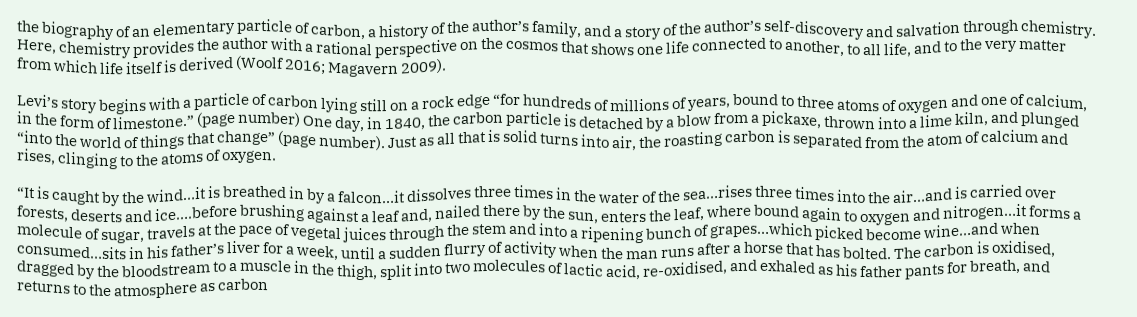the biography of an elementary particle of carbon, a history of the author’s family, and a story of the author’s self-discovery and salvation through chemistry. Here, chemistry provides the author with a rational perspective on the cosmos that shows one life connected to another, to all life, and to the very matter from which life itself is derived (Woolf 2016; Magavern 2009).

Levi’s story begins with a particle of carbon lying still on a rock edge “for hundreds of millions of years, bound to three atoms of oxygen and one of calcium, in the form of limestone.” (page number) One day, in 1840, the carbon particle is detached by a blow from a pickaxe, thrown into a lime kiln, and plunged “into the world of things that change” (page number). Just as all that is solid turns into air, the roasting carbon is separated from the atom of calcium and rises, clinging to the atoms of oxygen.

“It is caught by the wind…it is breathed in by a falcon…it dissolves three times in the water of the sea…rises three times into the air…and is carried over forests, deserts and ice….before brushing against a leaf and, nailed there by the sun, enters the leaf, where bound again to oxygen and nitrogen…it forms a molecule of sugar, travels at the pace of vegetal juices through the stem and into a ripening bunch of grapes…which picked become wine…and when consumed…sits in his father’s liver for a week, until a sudden flurry of activity when the man runs after a horse that has bolted. The carbon is oxidised, dragged by the bloodstream to a muscle in the thigh, split into two molecules of lactic acid, re-oxidised, and exhaled as his father pants for breath, and returns to the atmosphere as carbon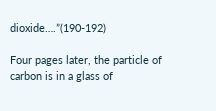dioxide….”(190-192)

Four pages later, the particle of carbon is in a glass of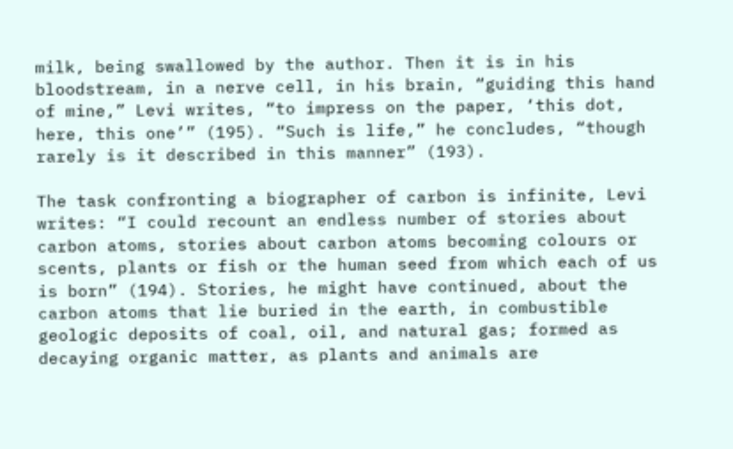milk, being swallowed by the author. Then it is in his bloodstream, in a nerve cell, in his brain, “guiding this hand of mine,” Levi writes, “to impress on the paper, ‘this dot, here, this one’” (195). “Such is life,” he concludes, “though rarely is it described in this manner” (193).

The task confronting a biographer of carbon is infinite, Levi writes: “I could recount an endless number of stories about carbon atoms, stories about carbon atoms becoming colours or scents, plants or fish or the human seed from which each of us is born” (194). Stories, he might have continued, about the carbon atoms that lie buried in the earth, in combustible geologic deposits of coal, oil, and natural gas; formed as decaying organic matter, as plants and animals are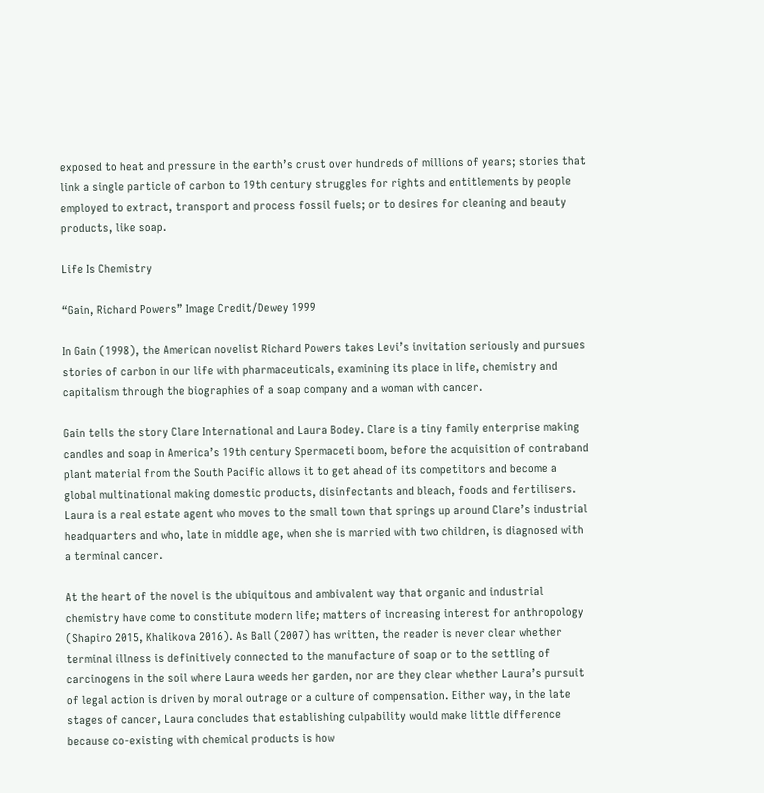exposed to heat and pressure in the earth’s crust over hundreds of millions of years; stories that link a single particle of carbon to 19th century struggles for rights and entitlements by people employed to extract, transport and process fossil fuels; or to desires for cleaning and beauty products, like soap.

Life Is Chemistry

“Gain, Richard Powers” Image Credit/Dewey 1999

In Gain (1998), the American novelist Richard Powers takes Levi’s invitation seriously and pursues stories of carbon in our life with pharmaceuticals, examining its place in life, chemistry and capitalism through the biographies of a soap company and a woman with cancer.

Gain tells the story Clare International and Laura Bodey. Clare is a tiny family enterprise making candles and soap in America’s 19th century Spermaceti boom, before the acquisition of contraband plant material from the South Pacific allows it to get ahead of its competitors and become a global multinational making domestic products, disinfectants and bleach, foods and fertilisers. Laura is a real estate agent who moves to the small town that springs up around Clare’s industrial headquarters and who, late in middle age, when she is married with two children, is diagnosed with a terminal cancer.

At the heart of the novel is the ubiquitous and ambivalent way that organic and industrial chemistry have come to constitute modern life; matters of increasing interest for anthropology (Shapiro 2015, Khalikova 2016). As Ball (2007) has written, the reader is never clear whether terminal illness is definitively connected to the manufacture of soap or to the settling of carcinogens in the soil where Laura weeds her garden, nor are they clear whether Laura’s pursuit of legal action is driven by moral outrage or a culture of compensation. Either way, in the late stages of cancer, Laura concludes that establishing culpability would make little difference because co-existing with chemical products is how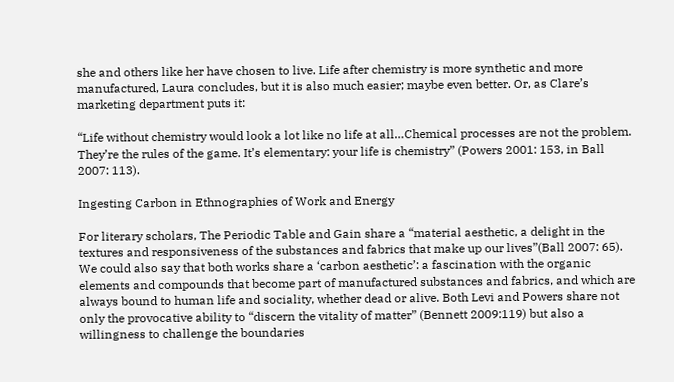she and others like her have chosen to live. Life after chemistry is more synthetic and more manufactured, Laura concludes, but it is also much easier; maybe even better. Or, as Clare’s marketing department puts it:

“Life without chemistry would look a lot like no life at all…Chemical processes are not the problem. They’re the rules of the game. It’s elementary: your life is chemistry” (Powers 2001: 153, in Ball 2007: 113).

Ingesting Carbon in Ethnographies of Work and Energy

For literary scholars, The Periodic Table and Gain share a “material aesthetic, a delight in the textures and responsiveness of the substances and fabrics that make up our lives”(Ball 2007: 65). We could also say that both works share a ‘carbon aesthetic’: a fascination with the organic elements and compounds that become part of manufactured substances and fabrics, and which are always bound to human life and sociality, whether dead or alive. Both Levi and Powers share not only the provocative ability to “discern the vitality of matter” (Bennett 2009:119) but also a willingness to challenge the boundaries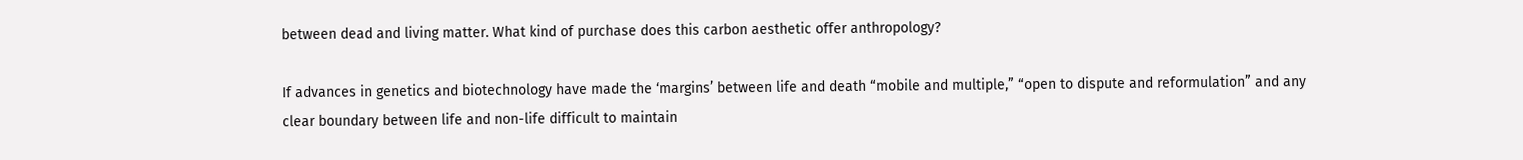between dead and living matter. What kind of purchase does this carbon aesthetic offer anthropology?

If advances in genetics and biotechnology have made the ‘margins’ between life and death “mobile and multiple,” “open to dispute and reformulation” and any clear boundary between life and non-life difficult to maintain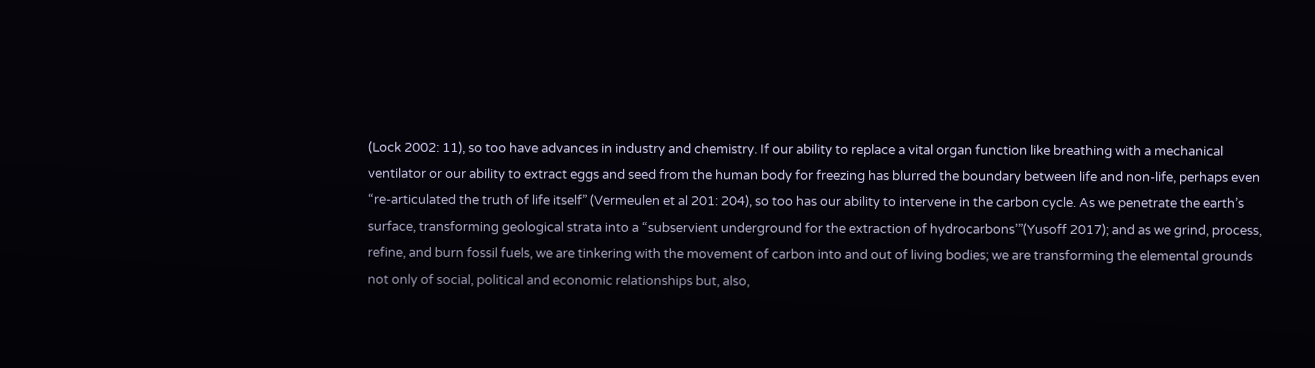(Lock 2002: 11), so too have advances in industry and chemistry. If our ability to replace a vital organ function like breathing with a mechanical ventilator or our ability to extract eggs and seed from the human body for freezing has blurred the boundary between life and non-life, perhaps even “re-articulated the truth of life itself” (Vermeulen et al 201: 204), so too has our ability to intervene in the carbon cycle. As we penetrate the earth’s surface, transforming geological strata into a “subservient underground for the extraction of hydrocarbons’”(Yusoff 2017); and as we grind, process, refine, and burn fossil fuels, we are tinkering with the movement of carbon into and out of living bodies; we are transforming the elemental grounds not only of social, political and economic relationships but, also,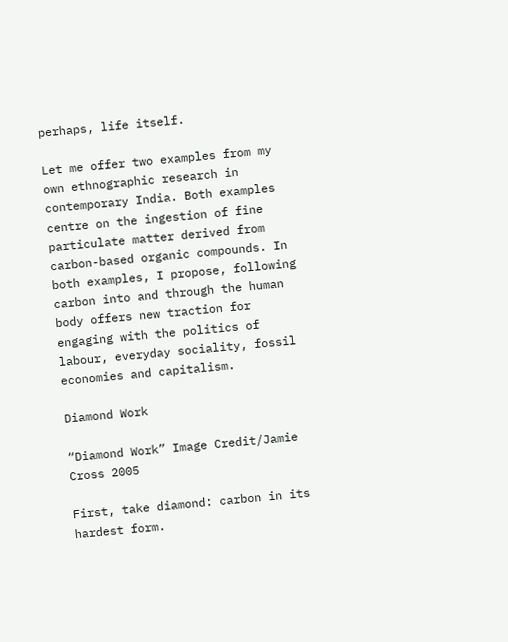perhaps, life itself.

Let me offer two examples from my own ethnographic research in contemporary India. Both examples centre on the ingestion of fine particulate matter derived from carbon-based organic compounds. In both examples, I propose, following carbon into and through the human body offers new traction for engaging with the politics of labour, everyday sociality, fossil economies and capitalism.

Diamond Work

“Diamond Work” Image Credit/Jamie Cross 2005

First, take diamond: carbon in its hardest form.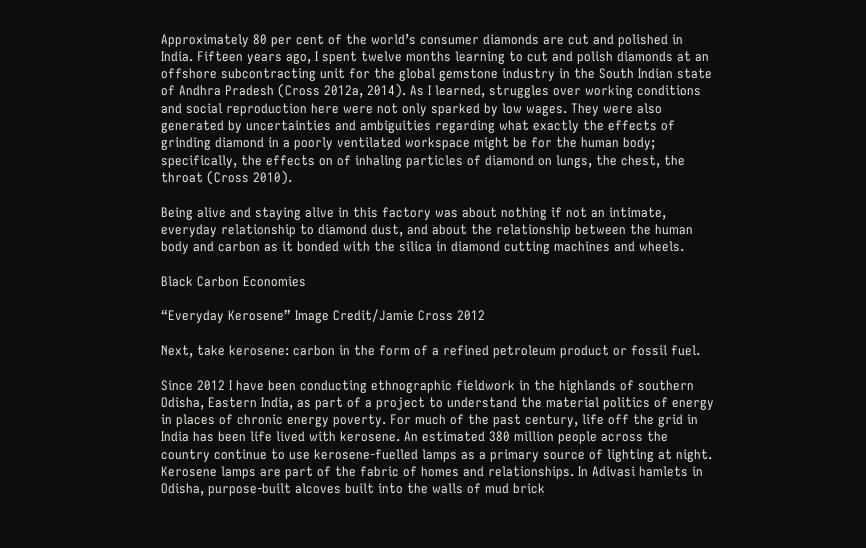Approximately 80 per cent of the world’s consumer diamonds are cut and polished in India. Fifteen years ago, I spent twelve months learning to cut and polish diamonds at an offshore subcontracting unit for the global gemstone industry in the South Indian state of Andhra Pradesh (Cross 2012a, 2014). As I learned, struggles over working conditions and social reproduction here were not only sparked by low wages. They were also generated by uncertainties and ambiguities regarding what exactly the effects of grinding diamond in a poorly ventilated workspace might be for the human body; specifically, the effects on of inhaling particles of diamond on lungs, the chest, the throat (Cross 2010).

Being alive and staying alive in this factory was about nothing if not an intimate, everyday relationship to diamond dust, and about the relationship between the human body and carbon as it bonded with the silica in diamond cutting machines and wheels.

Black Carbon Economies

“Everyday Kerosene” Image Credit/Jamie Cross 2012

Next, take kerosene: carbon in the form of a refined petroleum product or fossil fuel.

Since 2012 I have been conducting ethnographic fieldwork in the highlands of southern Odisha, Eastern India, as part of a project to understand the material politics of energy in places of chronic energy poverty. For much of the past century, life off the grid in India has been life lived with kerosene. An estimated 380 million people across the country continue to use kerosene-fuelled lamps as a primary source of lighting at night. Kerosene lamps are part of the fabric of homes and relationships. In Adivasi hamlets in Odisha, purpose-built alcoves built into the walls of mud brick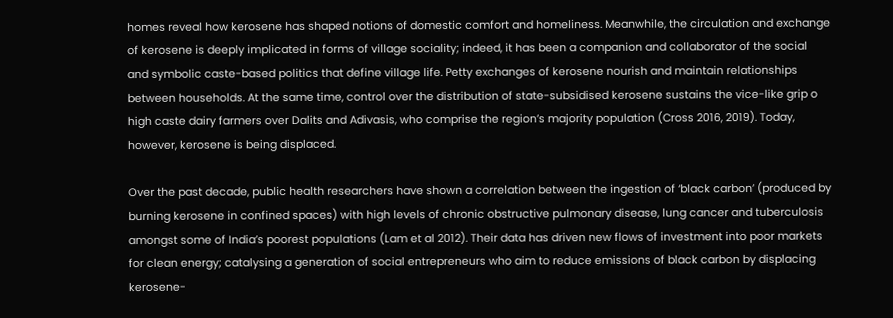homes reveal how kerosene has shaped notions of domestic comfort and homeliness. Meanwhile, the circulation and exchange of kerosene is deeply implicated in forms of village sociality; indeed, it has been a companion and collaborator of the social and symbolic caste-based politics that define village life. Petty exchanges of kerosene nourish and maintain relationships between households. At the same time, control over the distribution of state-subsidised kerosene sustains the vice-like grip o high caste dairy farmers over Dalits and Adivasis, who comprise the region’s majority population (Cross 2016, 2019). Today, however, kerosene is being displaced.

Over the past decade, public health researchers have shown a correlation between the ingestion of ‘black carbon’ (produced by burning kerosene in confined spaces) with high levels of chronic obstructive pulmonary disease, lung cancer and tuberculosis amongst some of India’s poorest populations (Lam et al 2012). Their data has driven new flows of investment into poor markets for clean energy; catalysing a generation of social entrepreneurs who aim to reduce emissions of black carbon by displacing kerosene-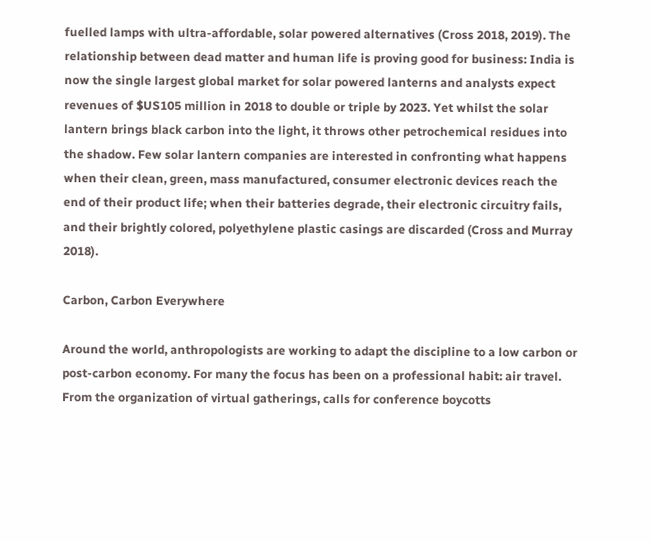fuelled lamps with ultra-affordable, solar powered alternatives (Cross 2018, 2019). The relationship between dead matter and human life is proving good for business: India is now the single largest global market for solar powered lanterns and analysts expect revenues of $US105 million in 2018 to double or triple by 2023. Yet whilst the solar lantern brings black carbon into the light, it throws other petrochemical residues into the shadow. Few solar lantern companies are interested in confronting what happens when their clean, green, mass manufactured, consumer electronic devices reach the end of their product life; when their batteries degrade, their electronic circuitry fails, and their brightly colored, polyethylene plastic casings are discarded (Cross and Murray 2018).

Carbon, Carbon Everywhere

Around the world, anthropologists are working to adapt the discipline to a low carbon or post-carbon economy. For many the focus has been on a professional habit: air travel. From the organization of virtual gatherings, calls for conference boycotts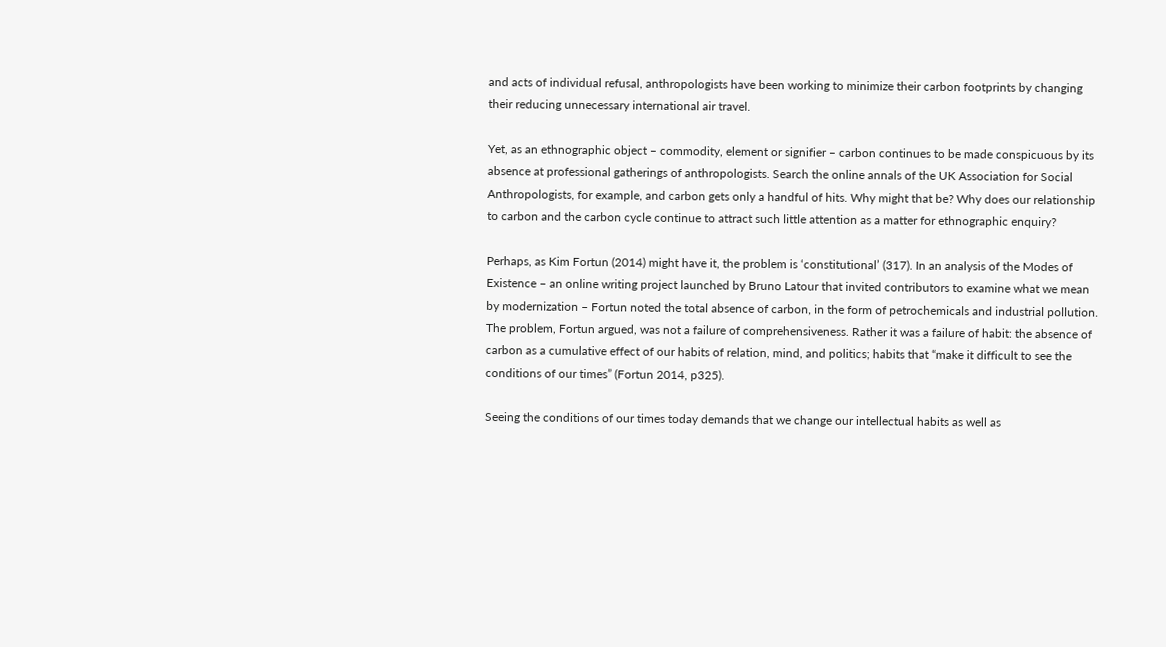and acts of individual refusal, anthropologists have been working to minimize their carbon footprints by changing their reducing unnecessary international air travel.

Yet, as an ethnographic object – commodity, element or signifier – carbon continues to be made conspicuous by its absence at professional gatherings of anthropologists. Search the online annals of the UK Association for Social Anthropologists, for example, and carbon gets only a handful of hits. Why might that be? Why does our relationship to carbon and the carbon cycle continue to attract such little attention as a matter for ethnographic enquiry?

Perhaps, as Kim Fortun (2014) might have it, the problem is ‘constitutional’ (317). In an analysis of the Modes of Existence – an online writing project launched by Bruno Latour that invited contributors to examine what we mean by modernization – Fortun noted the total absence of carbon, in the form of petrochemicals and industrial pollution. The problem, Fortun argued, was not a failure of comprehensiveness. Rather it was a failure of habit: the absence of carbon as a cumulative effect of our habits of relation, mind, and politics; habits that “make it difficult to see the conditions of our times” (Fortun 2014, p325).

Seeing the conditions of our times today demands that we change our intellectual habits as well as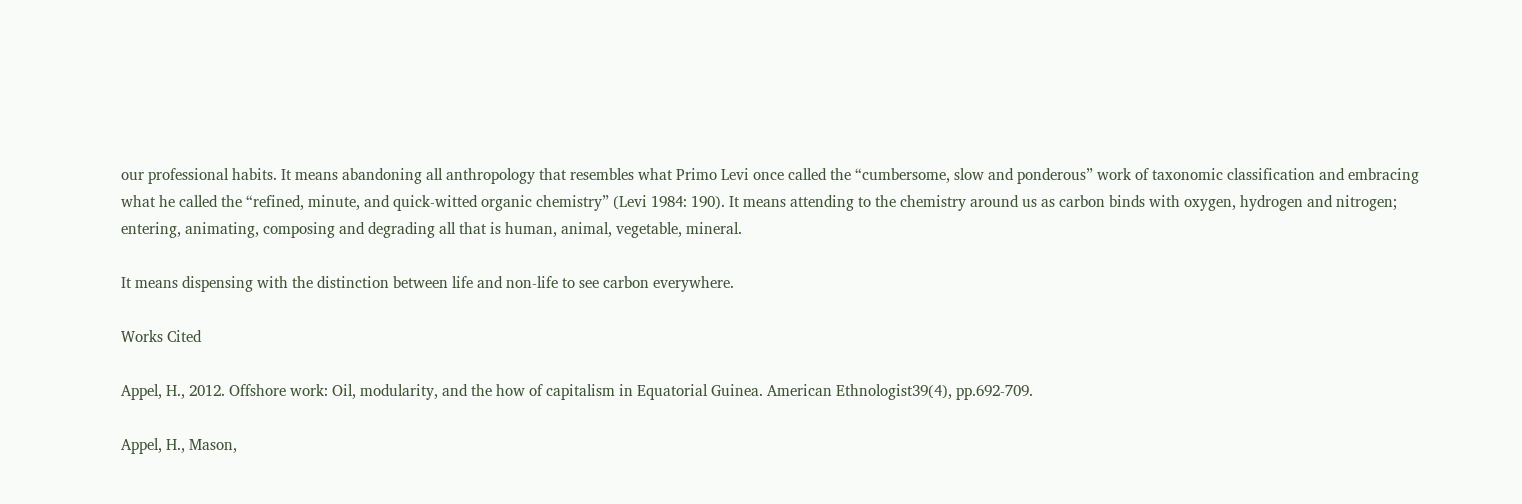our professional habits. It means abandoning all anthropology that resembles what Primo Levi once called the “cumbersome, slow and ponderous” work of taxonomic classification and embracing what he called the “refined, minute, and quick-witted organic chemistry” (Levi 1984: 190). It means attending to the chemistry around us as carbon binds with oxygen, hydrogen and nitrogen; entering, animating, composing and degrading all that is human, animal, vegetable, mineral.

It means dispensing with the distinction between life and non-life to see carbon everywhere.

Works Cited

Appel, H., 2012. Offshore work: Oil, modularity, and the how of capitalism in Equatorial Guinea. American Ethnologist39(4), pp.692-709.

Appel, H., Mason,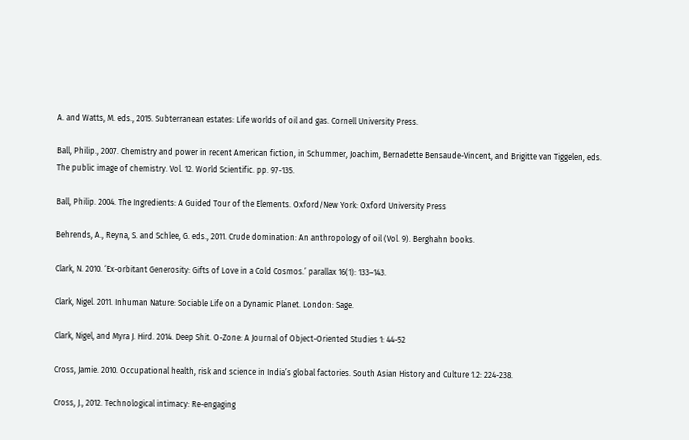A. and Watts, M. eds., 2015. Subterranean estates: Life worlds of oil and gas. Cornell University Press.

Ball, Philip., 2007. Chemistry and power in recent American fiction, in Schummer, Joachim, Bernadette Bensaude-Vincent, and Brigitte van Tiggelen, eds. The public image of chemistry. Vol. 12. World Scientific. pp. 97-135.

Ball, Philip. 2004. The Ingredients: A Guided Tour of the Elements. Oxford/New York: Oxford University Press

Behrends, A., Reyna, S. and Schlee, G. eds., 2011. Crude domination: An anthropology of oil (Vol. 9). Berghahn books.

Clark, N. 2010. ‘Ex-orbitant Generosity: Gifts of Love in a Cold Cosmos.’ parallax 16(1): 133–143.

Clark, Nigel. 2011. Inhuman Nature: Sociable Life on a Dynamic Planet. London: Sage.

Clark, Nigel, and Myra J. Hird. 2014. Deep Shit. O-Zone: A Journal of Object-Oriented Studies 1: 44-52

Cross, Jamie. 2010. Occupational health, risk and science in India’s global factories. South Asian History and Culture 1.2: 224-238.

Cross, J., 2012. Technological intimacy: Re-engaging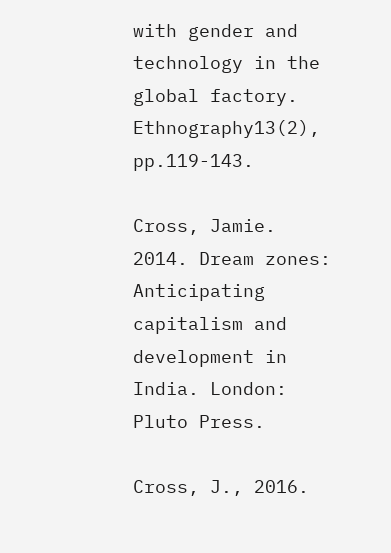with gender and technology in the global factory. Ethnography13(2), pp.119-143.

Cross, Jamie. 2014. Dream zones: Anticipating capitalism and development in India. London: Pluto Press.

Cross, J., 2016.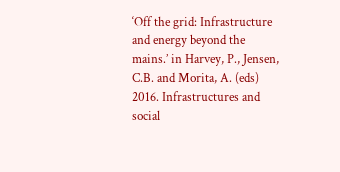‘Off the grid: Infrastructure and energy beyond the mains.’ in Harvey, P., Jensen, C.B. and Morita, A. (eds) 2016. Infrastructures and social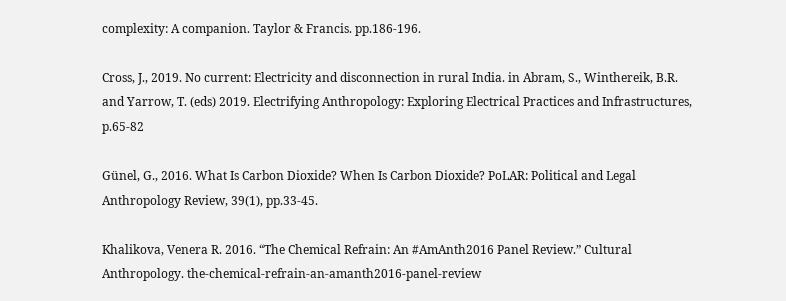complexity: A companion. Taylor & Francis. pp.186-196.

Cross, J., 2019. No current: Electricity and disconnection in rural India. in Abram, S., Winthereik, B.R. and Yarrow, T. (eds) 2019. Electrifying Anthropology: Exploring Electrical Practices and Infrastructures, p.65-82

Günel, G., 2016. What Is Carbon Dioxide? When Is Carbon Dioxide? PoLAR: Political and Legal Anthropology Review, 39(1), pp.33-45.

Khalikova, Venera R. 2016. “The Chemical Refrain: An #AmAnth2016 Panel Review.” Cultural Anthropology. the-chemical-refrain-an-amanth2016-panel-review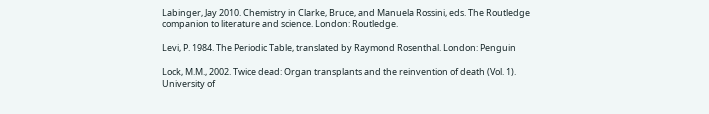Labinger, Jay 2010. Chemistry in Clarke, Bruce, and Manuela Rossini, eds. The Routledge companion to literature and science. London: Routledge.

Levi, P. 1984. The Periodic Table, translated by Raymond Rosenthal. London: Penguin

Lock, M.M., 2002. Twice dead: Organ transplants and the reinvention of death (Vol. 1). University of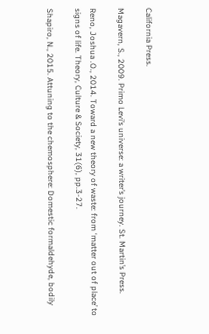California Press.

Magavern, S., 2009. Primo Levi’s universe: a writer’s journey. St. Martin’s Press.

Reno, Joshua .O., 2014. Toward a new theory of waste: from ‘matter out of place’ to signs of life. Theory, Culture & Society, 31(6), pp.3-27.

Shapiro, N., 2015. Attuning to the chemosphere: Domestic formaldehyde, bodily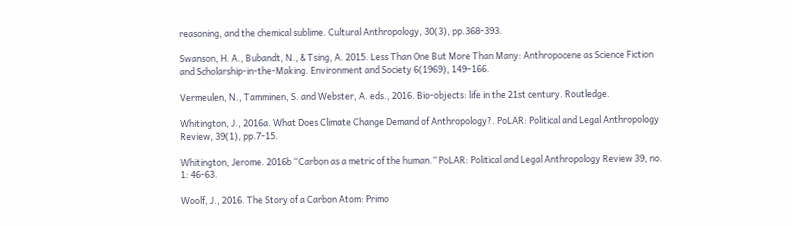reasoning, and the chemical sublime. Cultural Anthropology, 30(3), pp.368-393.

Swanson, H. A., Bubandt, N., & Tsing, A. 2015. Less Than One But More Than Many: Anthropocene as Science Fiction and Scholarship-in-the-Making. Environment and Society 6(1969), 149–166.

Vermeulen, N., Tamminen, S. and Webster, A. eds., 2016. Bio-objects: life in the 21st century. Routledge.

Whitington, J., 2016a. What Does Climate Change Demand of Anthropology?. PoLAR: Political and Legal Anthropology Review, 39(1), pp.7-15.

Whitington, Jerome. 2016b “Carbon as a metric of the human.” PoLAR: Political and Legal Anthropology Review 39, no. 1: 46-63.

Woolf, J., 2016. The Story of a Carbon Atom: Primo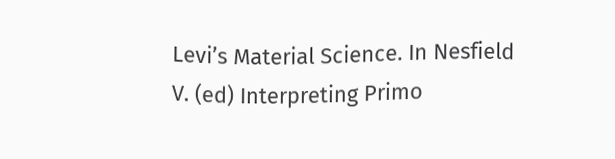Levi’s Material Science. In Nesfield V. (ed) Interpreting Primo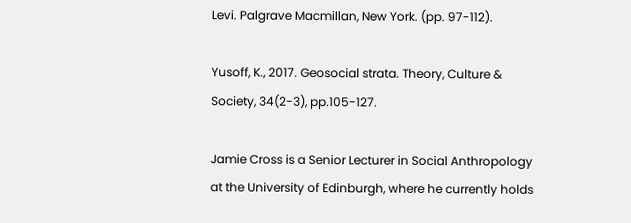Levi. Palgrave Macmillan, New York. (pp. 97-112).

Yusoff, K., 2017. Geosocial strata. Theory, Culture & Society, 34(2-3), pp.105-127.

Jamie Cross is a Senior Lecturer in Social Anthropology at the University of Edinburgh, where he currently holds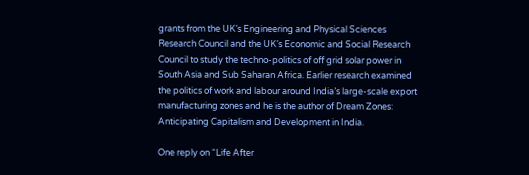grants from the UK’s Engineering and Physical Sciences Research Council and the UK’s Economic and Social Research Council to study the techno-politics of off grid solar power in South Asia and Sub Saharan Africa. Earlier research examined the politics of work and labour around India’s large-scale export manufacturing zones and he is the author of Dream Zones: Anticipating Capitalism and Development in India.

One reply on “Life After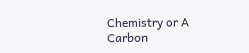Chemistry or A Carbon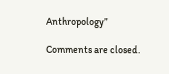Anthropology”

Comments are closed.